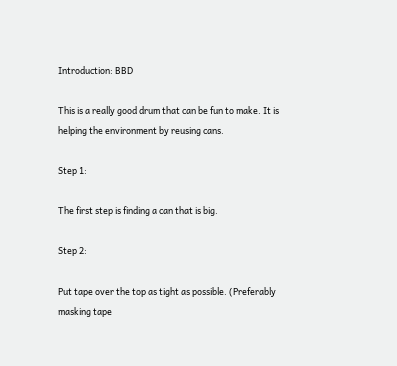Introduction: BBD

This is a really good drum that can be fun to make. It is helping the environment by reusing cans.

Step 1:

The first step is finding a can that is big.

Step 2:

Put tape over the top as tight as possible. (Preferably masking tape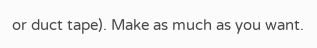or duct tape). Make as much as you want.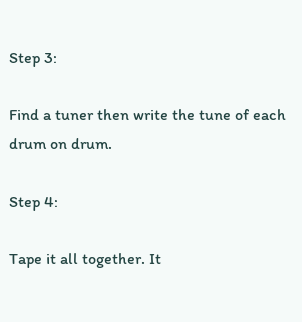Step 3:

Find a tuner then write the tune of each drum on drum.

Step 4:

Tape it all together. It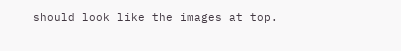should look like the images at top.